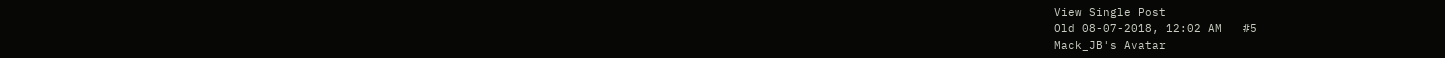View Single Post
Old 08-07-2018, 12:02 AM   #5
Mack_JB's Avatar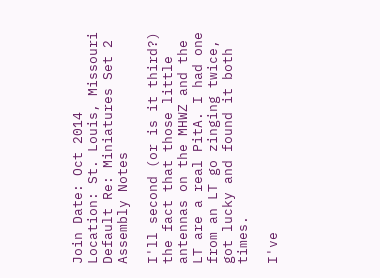Join Date: Oct 2014
Location: St. Louis, Missouri
Default Re: Miniatures Set 2 Assembly Notes

I'll second (or is it third?) the fact that those little antennas on the MHWZ and the LT are a real PitA. I had one from an LT go zinging twice, got lucky and found it both times.

I've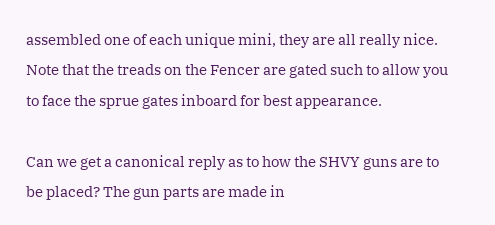assembled one of each unique mini, they are all really nice. Note that the treads on the Fencer are gated such to allow you to face the sprue gates inboard for best appearance.

Can we get a canonical reply as to how the SHVY guns are to be placed? The gun parts are made in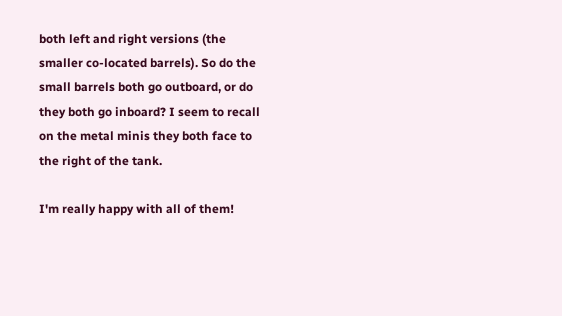both left and right versions (the smaller co-located barrels). So do the small barrels both go outboard, or do they both go inboard? I seem to recall on the metal minis they both face to the right of the tank.

I'm really happy with all of them!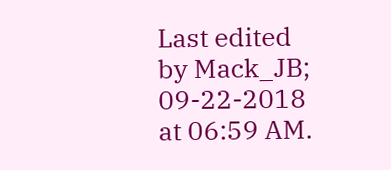Last edited by Mack_JB; 09-22-2018 at 06:59 AM.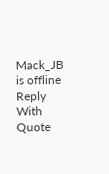Mack_JB is offline   Reply With Quote